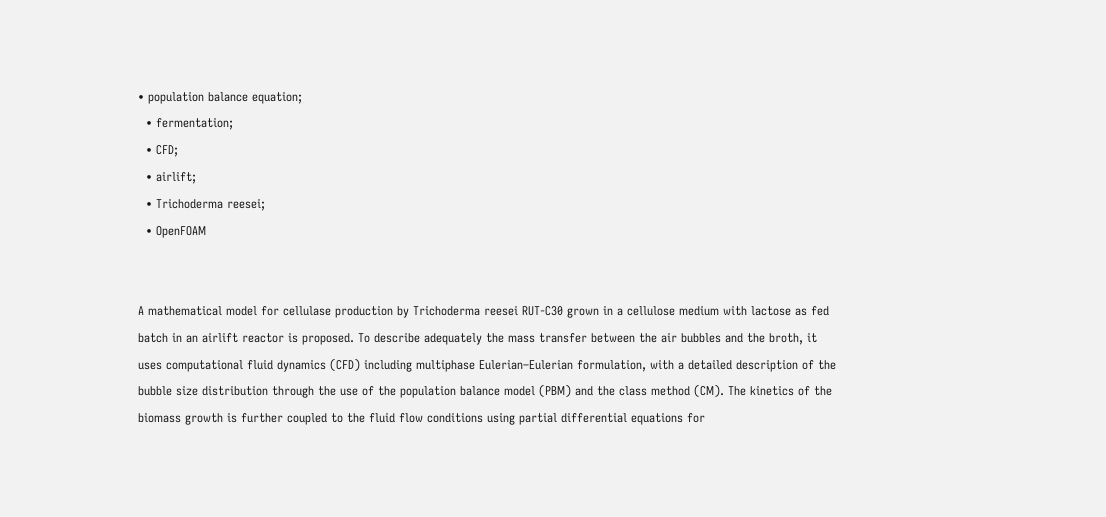• population balance equation;
  • fermentation;
  • CFD;
  • airlift;
  • Trichoderma reesei;
  • OpenFOAM


A mathematical model for cellulase production by Trichoderma reesei RUT-C30 grown in a cellulose medium with lactose as fed batch in an airlift reactor is proposed. To describe adequately the mass transfer between the air bubbles and the broth, it uses computational fluid dynamics (CFD) including multiphase Eulerian–Eulerian formulation, with a detailed description of the bubble size distribution through the use of the population balance model (PBM) and the class method (CM). The kinetics of the biomass growth is further coupled to the fluid flow conditions using partial differential equations for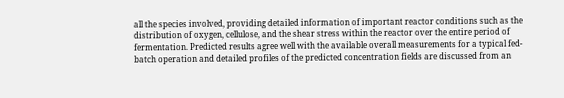all the species involved, providing detailed information of important reactor conditions such as the distribution of oxygen, cellulose, and the shear stress within the reactor over the entire period of fermentation. Predicted results agree well with the available overall measurements for a typical fed-batch operation and detailed profiles of the predicted concentration fields are discussed from an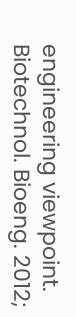engineering viewpoint. Biotechnol. Bioeng. 2012;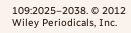109:2025–2038. © 2012 Wiley Periodicals, Inc.